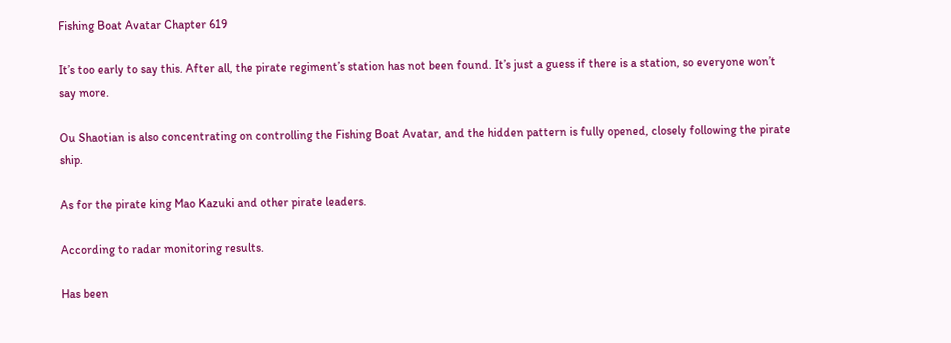Fishing Boat Avatar Chapter 619

It’s too early to say this. After all, the pirate regiment’s station has not been found. It’s just a guess if there is a station, so everyone won’t say more.

Ou Shaotian is also concentrating on controlling the Fishing Boat Avatar, and the hidden pattern is fully opened, closely following the pirate ship.

As for the pirate king Mao Kazuki and other pirate leaders.

According to radar monitoring results.

Has been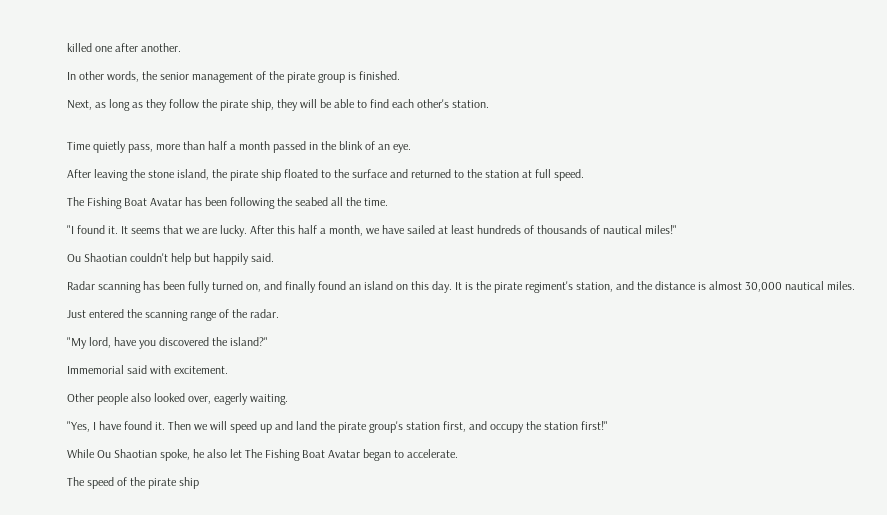killed one after another.

In other words, the senior management of the pirate group is finished.

Next, as long as they follow the pirate ship, they will be able to find each other's station.


Time quietly pass, more than half a month passed in the blink of an eye.

After leaving the stone island, the pirate ship floated to the surface and returned to the station at full speed.

The Fishing Boat Avatar has been following the seabed all the time.

"I found it. It seems that we are lucky. After this half a month, we have sailed at least hundreds of thousands of nautical miles!"

Ou Shaotian couldn't help but happily said.

Radar scanning has been fully turned on, and finally found an island on this day. It is the pirate regiment's station, and the distance is almost 30,000 nautical miles.

Just entered the scanning range of the radar.

"My lord, have you discovered the island?"

Immemorial said with excitement.

Other people also looked over, eagerly waiting.

"Yes, I have found it. Then we will speed up and land the pirate group's station first, and occupy the station first!"

While Ou Shaotian spoke, he also let The Fishing Boat Avatar began to accelerate.

The speed of the pirate ship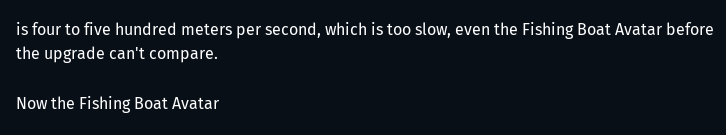is four to five hundred meters per second, which is too slow, even the Fishing Boat Avatar before the upgrade can't compare.

Now the Fishing Boat Avatar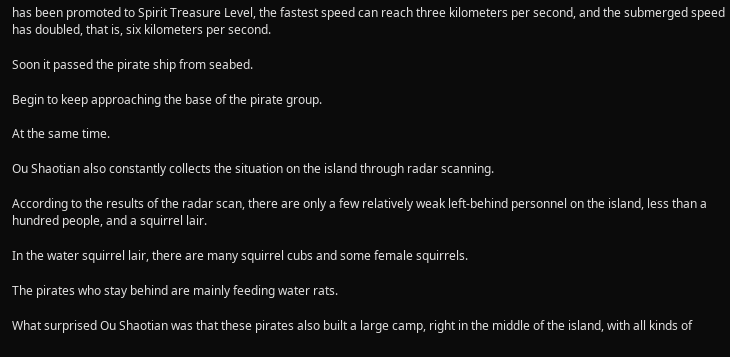has been promoted to Spirit Treasure Level, the fastest speed can reach three kilometers per second, and the submerged speed has doubled, that is, six kilometers per second.

Soon it passed the pirate ship from seabed.

Begin to keep approaching the base of the pirate group.

At the same time.

Ou Shaotian also constantly collects the situation on the island through radar scanning.

According to the results of the radar scan, there are only a few relatively weak left-behind personnel on the island, less than a hundred people, and a squirrel lair.

In the water squirrel lair, there are many squirrel cubs and some female squirrels.

The pirates who stay behind are mainly feeding water rats.

What surprised Ou Shaotian was that these pirates also built a large camp, right in the middle of the island, with all kinds of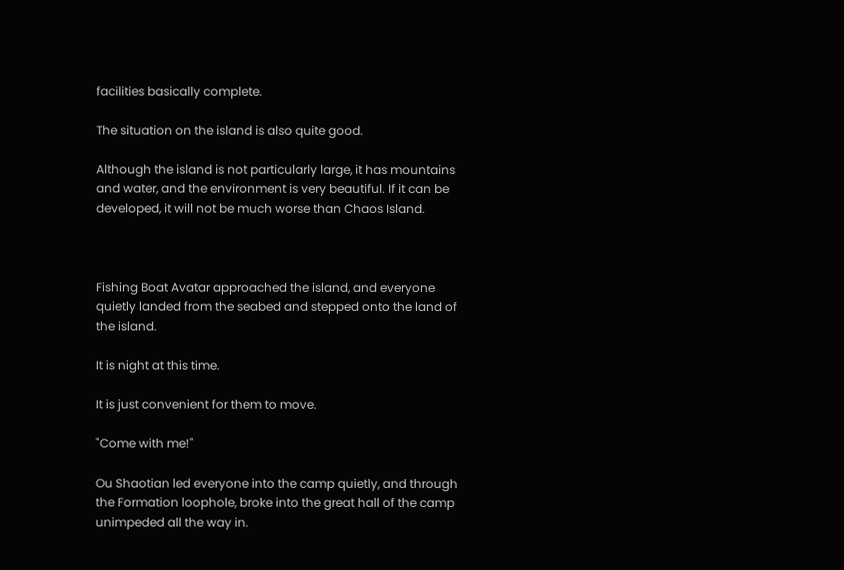facilities basically complete.

The situation on the island is also quite good.

Although the island is not particularly large, it has mountains and water, and the environment is very beautiful. If it can be developed, it will not be much worse than Chaos Island.



Fishing Boat Avatar approached the island, and everyone quietly landed from the seabed and stepped onto the land of the island.

It is night at this time.

It is just convenient for them to move.

"Come with me!"

Ou Shaotian led everyone into the camp quietly, and through the Formation loophole, broke into the great hall of the camp unimpeded all the way in.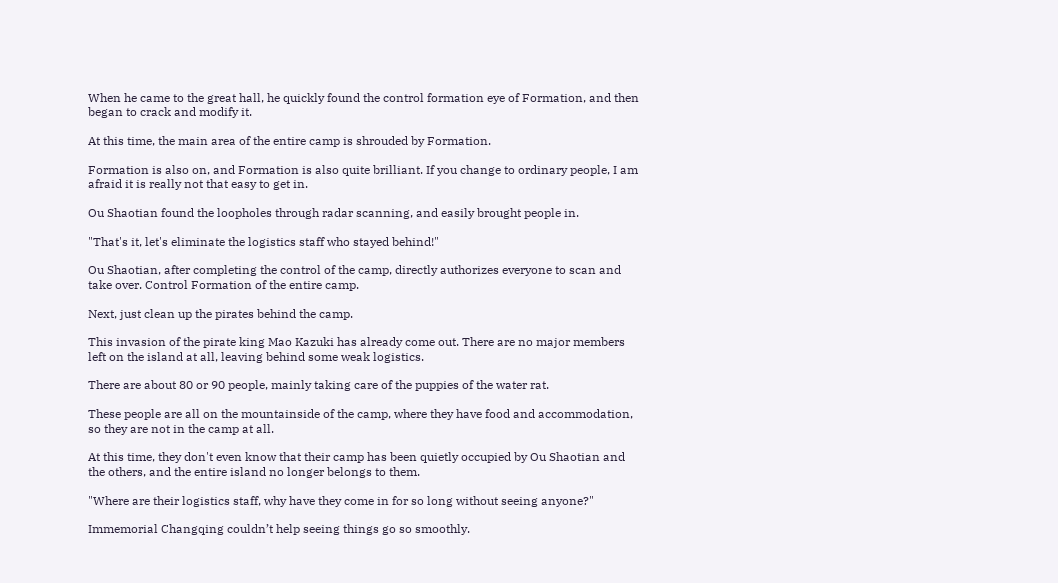When he came to the great hall, he quickly found the control formation eye of Formation, and then began to crack and modify it.

At this time, the main area of the entire camp is shrouded by Formation.

Formation is also on, and Formation is also quite brilliant. If you change to ordinary people, I am afraid it is really not that easy to get in.

Ou Shaotian found the loopholes through radar scanning, and easily brought people in.

"That's it, let's eliminate the logistics staff who stayed behind!"

Ou Shaotian, after completing the control of the camp, directly authorizes everyone to scan and take over. Control Formation of the entire camp.

Next, just clean up the pirates behind the camp.

This invasion of the pirate king Mao Kazuki has already come out. There are no major members left on the island at all, leaving behind some weak logistics.

There are about 80 or 90 people, mainly taking care of the puppies of the water rat.

These people are all on the mountainside of the camp, where they have food and accommodation, so they are not in the camp at all.

At this time, they don't even know that their camp has been quietly occupied by Ou Shaotian and the others, and the entire island no longer belongs to them.

"Where are their logistics staff, why have they come in for so long without seeing anyone?"

Immemorial Changqing couldn’t help seeing things go so smoothly.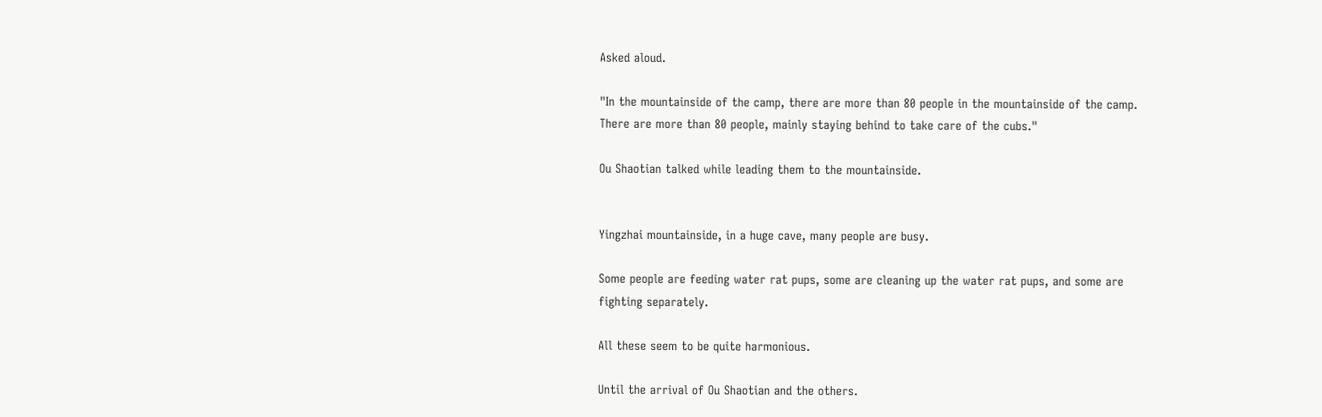Asked aloud.

"In the mountainside of the camp, there are more than 80 people in the mountainside of the camp. There are more than 80 people, mainly staying behind to take care of the cubs."

Ou Shaotian talked while leading them to the mountainside.


Yingzhai mountainside, in a huge cave, many people are busy.

Some people are feeding water rat pups, some are cleaning up the water rat pups, and some are fighting separately.

All these seem to be quite harmonious.

Until the arrival of Ou Shaotian and the others.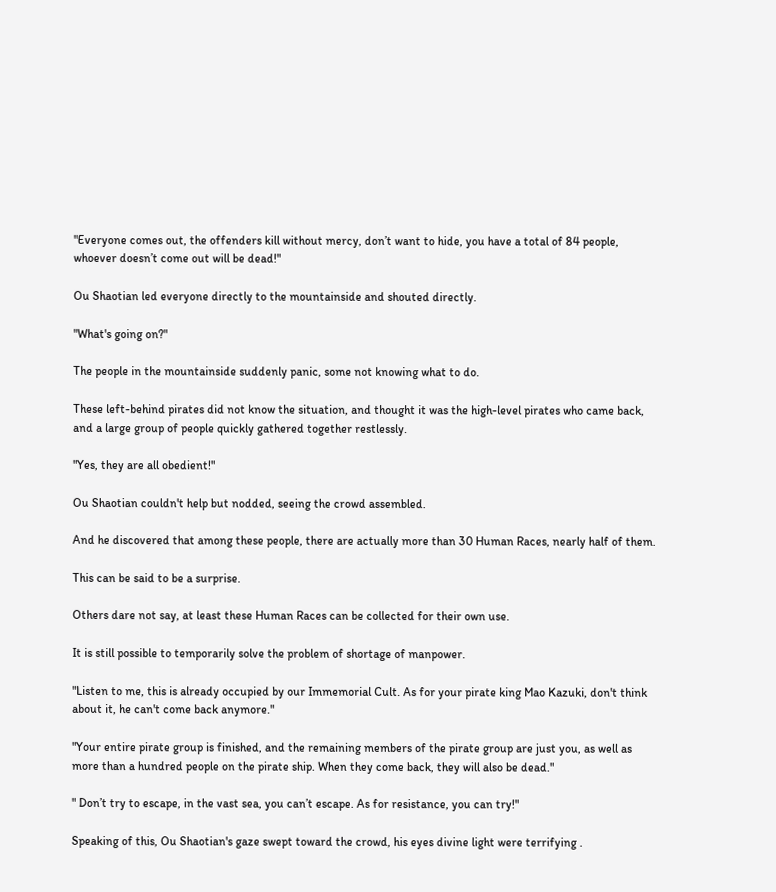"Everyone comes out, the offenders kill without mercy, don’t want to hide, you have a total of 84 people, whoever doesn’t come out will be dead!"

Ou Shaotian led everyone directly to the mountainside and shouted directly.

"What's going on?"

The people in the mountainside suddenly panic, some not knowing what to do.

These left-behind pirates did not know the situation, and thought it was the high-level pirates who came back, and a large group of people quickly gathered together restlessly.

"Yes, they are all obedient!"

Ou Shaotian couldn't help but nodded, seeing the crowd assembled.

And he discovered that among these people, there are actually more than 30 Human Races, nearly half of them.

This can be said to be a surprise.

Others dare not say, at least these Human Races can be collected for their own use.

It is still possible to temporarily solve the problem of shortage of manpower.

"Listen to me, this is already occupied by our Immemorial Cult. As for your pirate king Mao Kazuki, don't think about it, he can't come back anymore."

"Your entire pirate group is finished, and the remaining members of the pirate group are just you, as well as more than a hundred people on the pirate ship. When they come back, they will also be dead."

" Don’t try to escape, in the vast sea, you can’t escape. As for resistance, you can try!"

Speaking of this, Ou Shaotian's gaze swept toward the crowd, his eyes divine light were terrifying .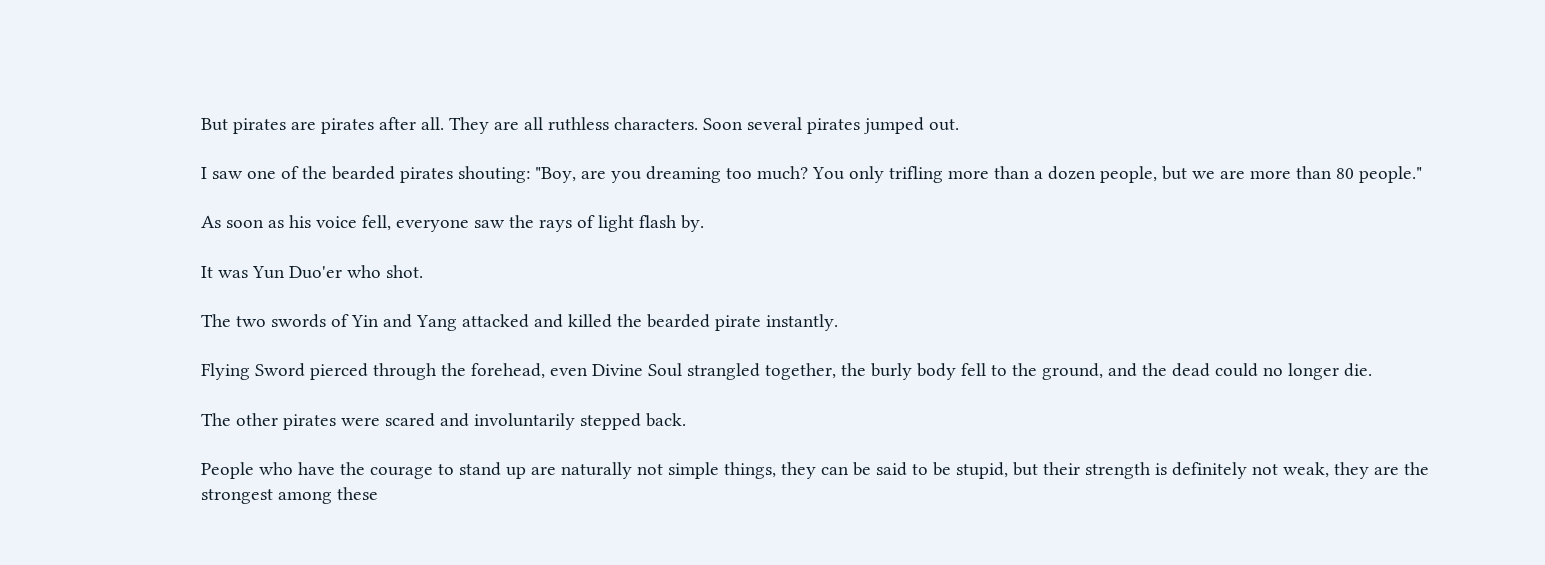But pirates are pirates after all. They are all ruthless characters. Soon several pirates jumped out.

I saw one of the bearded pirates shouting: "Boy, are you dreaming too much? You only trifling more than a dozen people, but we are more than 80 people."

As soon as his voice fell, everyone saw the rays of light flash by.

It was Yun Duo'er who shot.

The two swords of Yin and Yang attacked and killed the bearded pirate instantly.

Flying Sword pierced through the forehead, even Divine Soul strangled together, the burly body fell to the ground, and the dead could no longer die.

The other pirates were scared and involuntarily stepped back.

People who have the courage to stand up are naturally not simple things, they can be said to be stupid, but their strength is definitely not weak, they are the strongest among these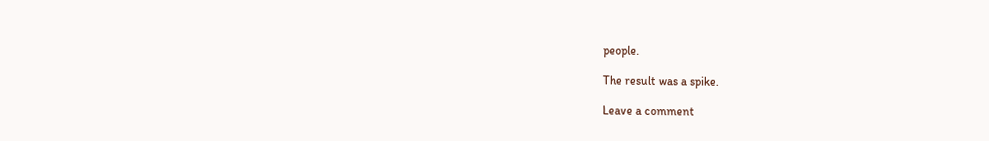people.

The result was a spike.

Leave a comment